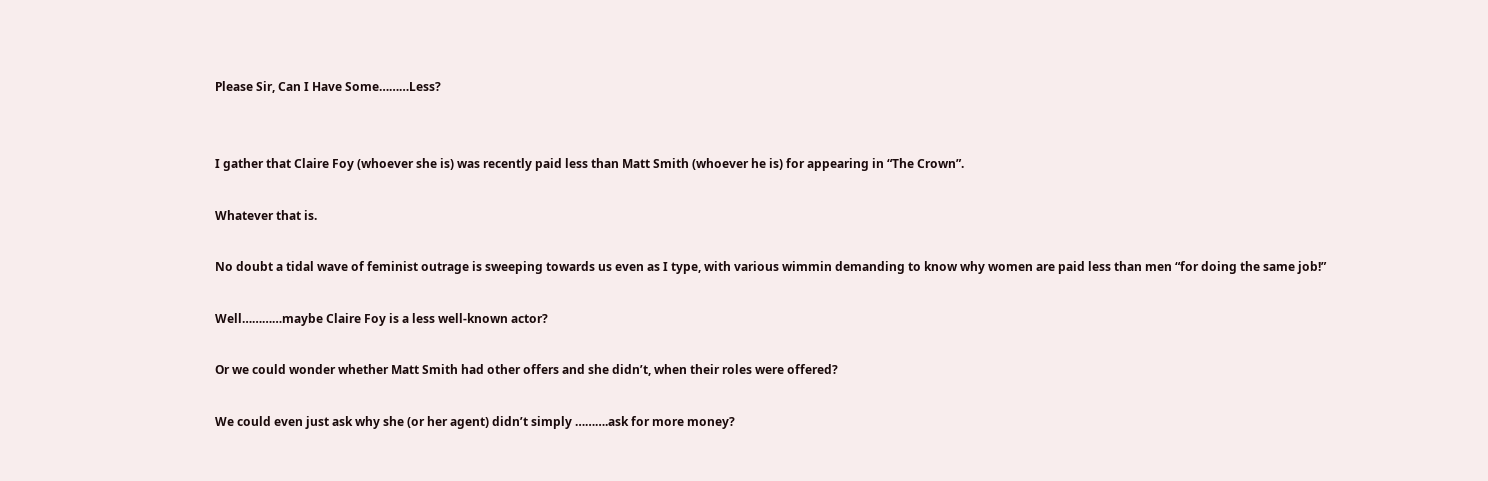Please Sir, Can I Have Some………Less?


I gather that Claire Foy (whoever she is) was recently paid less than Matt Smith (whoever he is) for appearing in “The Crown”.

Whatever that is.

No doubt a tidal wave of feminist outrage is sweeping towards us even as I type, with various wimmin demanding to know why women are paid less than men “for doing the same job!”

Well…………maybe Claire Foy is a less well-known actor?

Or we could wonder whether Matt Smith had other offers and she didn’t, when their roles were offered?

We could even just ask why she (or her agent) didn’t simply ……….ask for more money?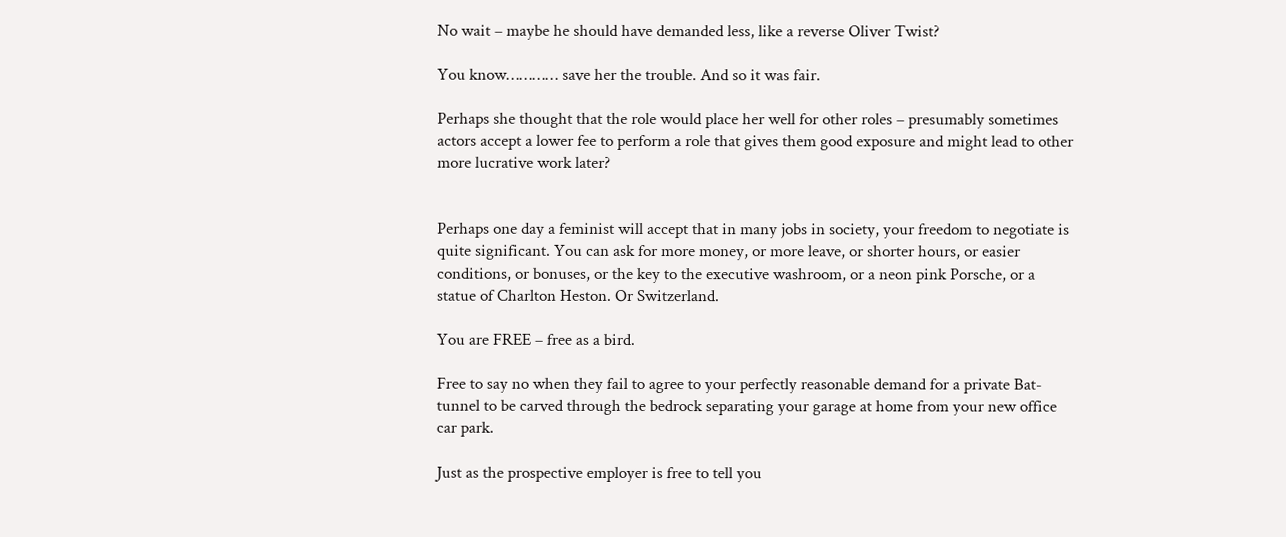No wait – maybe he should have demanded less, like a reverse Oliver Twist?

You know………… save her the trouble. And so it was fair.

Perhaps she thought that the role would place her well for other roles – presumably sometimes actors accept a lower fee to perform a role that gives them good exposure and might lead to other more lucrative work later?


Perhaps one day a feminist will accept that in many jobs in society, your freedom to negotiate is quite significant. You can ask for more money, or more leave, or shorter hours, or easier conditions, or bonuses, or the key to the executive washroom, or a neon pink Porsche, or a statue of Charlton Heston. Or Switzerland.

You are FREE – free as a bird.

Free to say no when they fail to agree to your perfectly reasonable demand for a private Bat-tunnel to be carved through the bedrock separating your garage at home from your new office car park.

Just as the prospective employer is free to tell you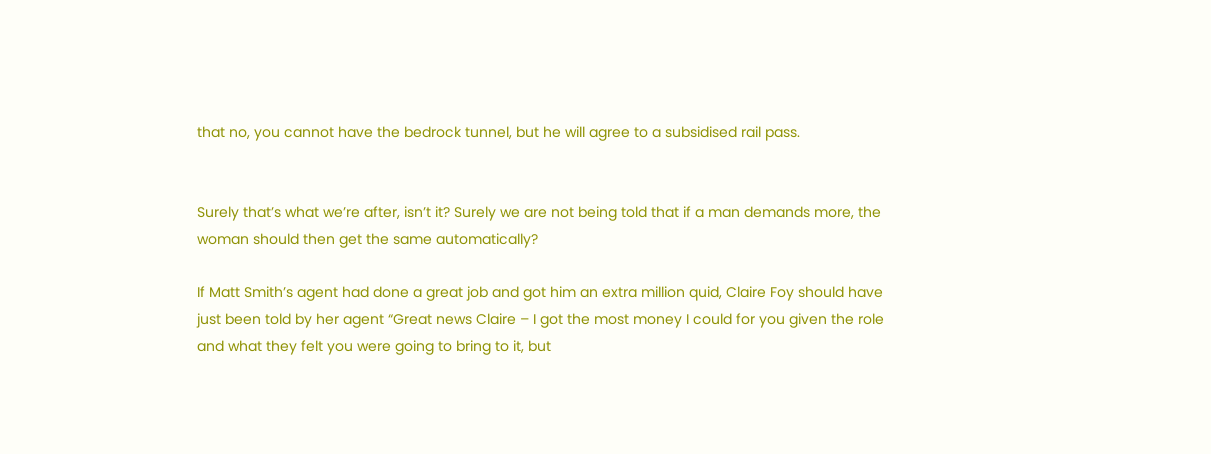that no, you cannot have the bedrock tunnel, but he will agree to a subsidised rail pass.


Surely that’s what we’re after, isn’t it? Surely we are not being told that if a man demands more, the woman should then get the same automatically?

If Matt Smith’s agent had done a great job and got him an extra million quid, Claire Foy should have just been told by her agent “Great news Claire – I got the most money I could for you given the role and what they felt you were going to bring to it, but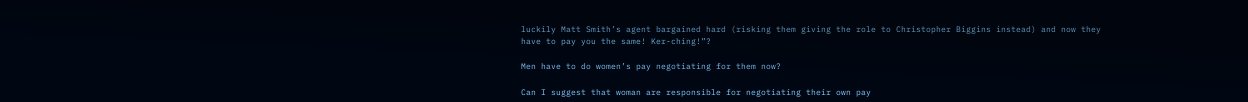luckily Matt Smith’s agent bargained hard (risking them giving the role to Christopher Biggins instead) and now they have to pay you the same! Ker-ching!”?

Men have to do women’s pay negotiating for them now?

Can I suggest that woman are responsible for negotiating their own pay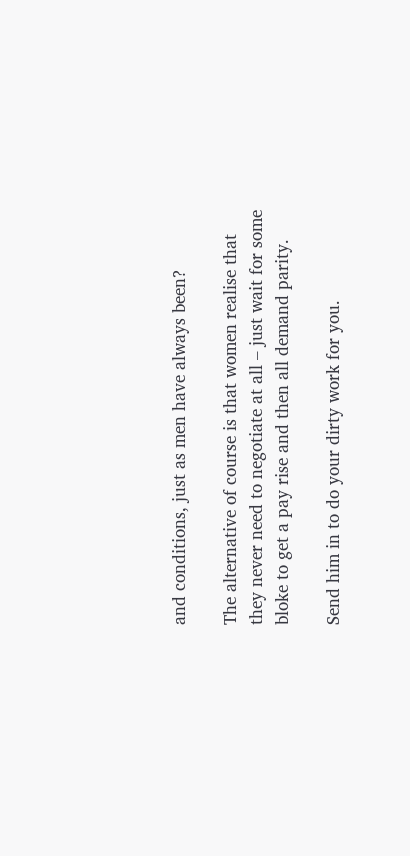and conditions, just as men have always been?

The alternative of course is that women realise that they never need to negotiate at all – just wait for some bloke to get a pay rise and then all demand parity.

Send him in to do your dirty work for you.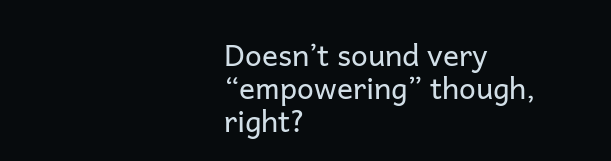Doesn’t sound very “empowering” though, right?